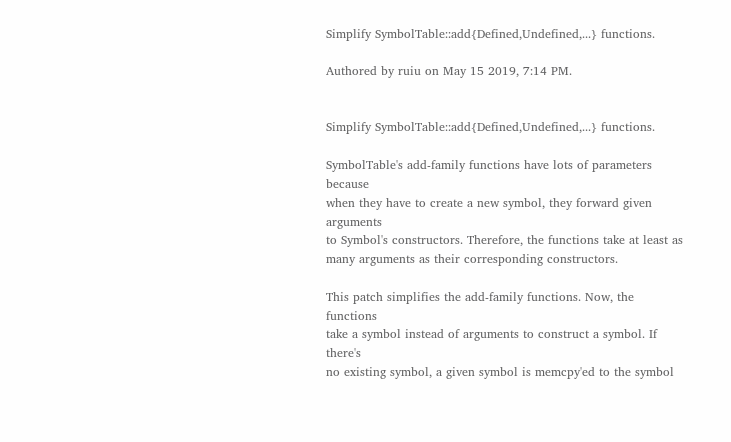Simplify SymbolTable::add{Defined,Undefined,...} functions.

Authored by ruiu on May 15 2019, 7:14 PM.


Simplify SymbolTable::add{Defined,Undefined,...} functions.

SymbolTable's add-family functions have lots of parameters because
when they have to create a new symbol, they forward given arguments
to Symbol's constructors. Therefore, the functions take at least as
many arguments as their corresponding constructors.

This patch simplifies the add-family functions. Now, the functions
take a symbol instead of arguments to construct a symbol. If there's
no existing symbol, a given symbol is memcpy'ed to the symbol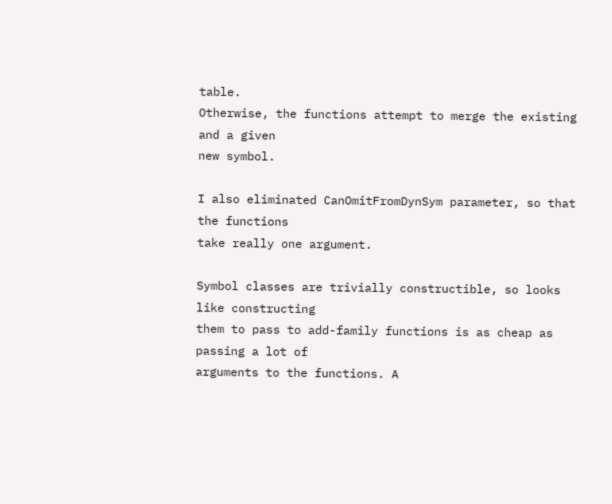table.
Otherwise, the functions attempt to merge the existing and a given
new symbol.

I also eliminated CanOmitFromDynSym parameter, so that the functions
take really one argument.

Symbol classes are trivially constructible, so looks like constructing
them to pass to add-family functions is as cheap as passing a lot of
arguments to the functions. A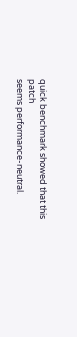quick benchmark showed that this patch
seems performance-neutral.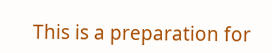This is a preparation for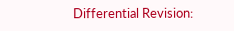Differential Revision: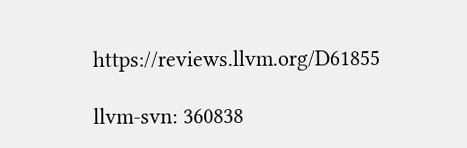https://reviews.llvm.org/D61855

llvm-svn: 360838